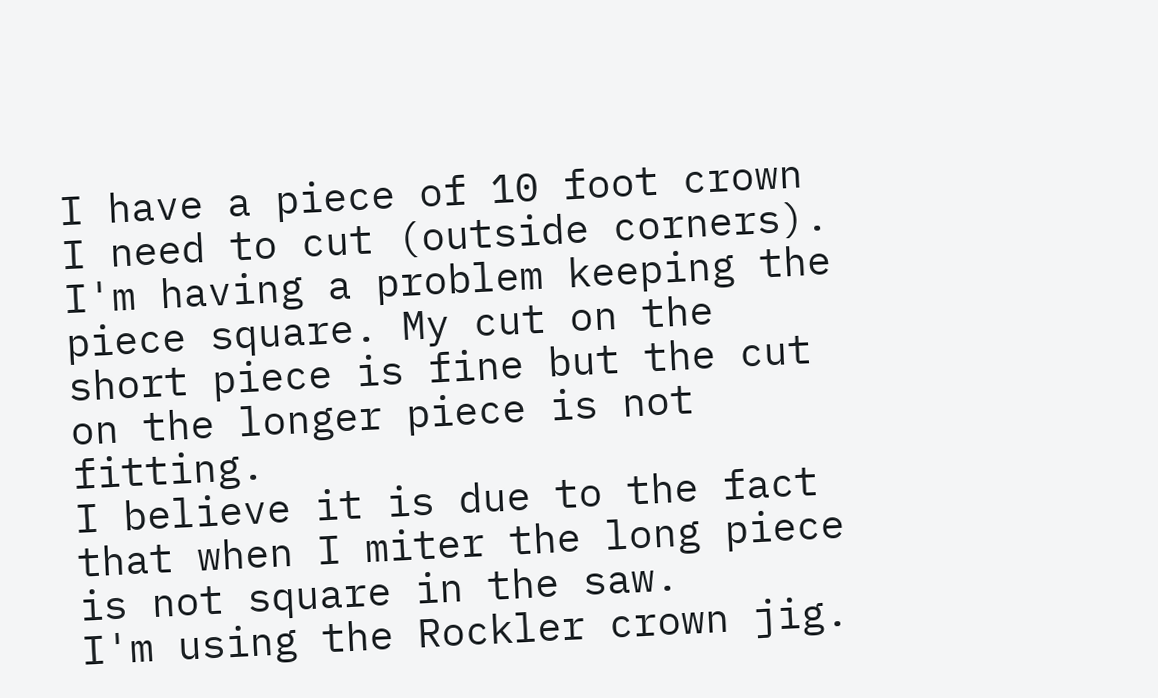I have a piece of 10 foot crown I need to cut (outside corners). I'm having a problem keeping the piece square. My cut on the short piece is fine but the cut on the longer piece is not fitting.
I believe it is due to the fact that when I miter the long piece is not square in the saw.
I'm using the Rockler crown jig.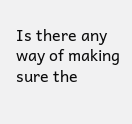Is there any way of making sure the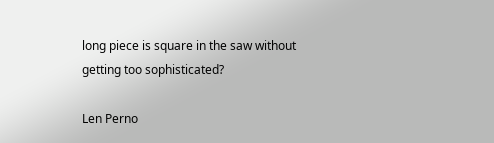long piece is square in the saw without getting too sophisticated?

Len Perno